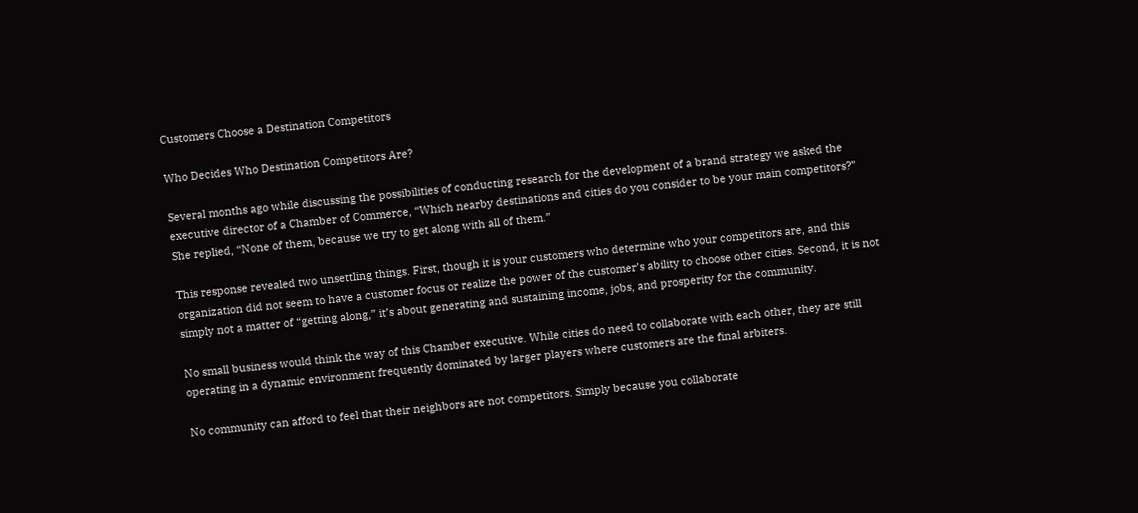Customers Choose a Destination Competitors

Who Decides Who Destination Competitors Are?

Several months ago while discussing the possibilities of conducting research for the development of a brand strategy we asked the executive director of a Chamber of Commerce, “Which nearby destinations and cities do you consider to be your main competitors?” She replied, “None of them, because we try to get along with all of them.”

This response revealed two unsettling things. First, though it is your customers who determine who your competitors are, and this organization did not seem to have a customer focus or realize the power of the customer’s ability to choose other cities. Second, it is not simply not a matter of “getting along,” it’s about generating and sustaining income, jobs, and prosperity for the community.

No small business would think the way of this Chamber executive. While cities do need to collaborate with each other, they are still operating in a dynamic environment frequently dominated by larger players where customers are the final arbiters.

No community can afford to feel that their neighbors are not competitors. Simply because you collaborate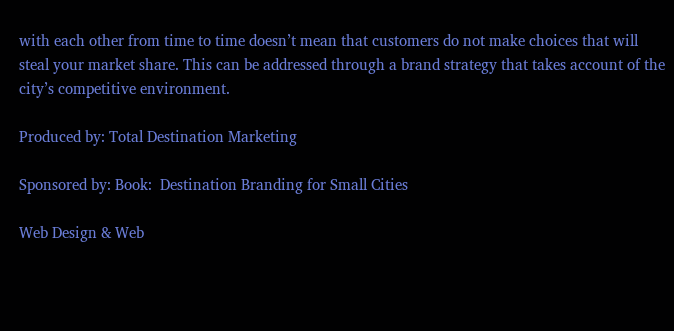with each other from time to time doesn’t mean that customers do not make choices that will steal your market share. This can be addressed through a brand strategy that takes account of the city’s competitive environment.

Produced by: Total Destination Marketing

Sponsored by: Book:  Destination Branding for Small Cities

Web Design & Web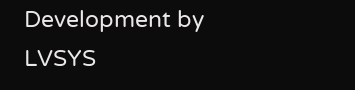Development by LVSYS